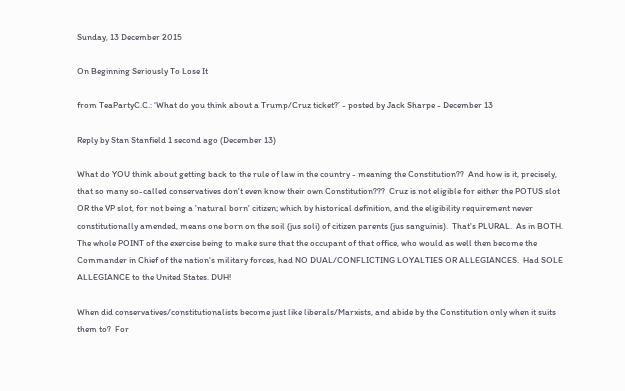Sunday, 13 December 2015

On Beginning Seriously To Lose It

from TeaPartyC.C.: ‘What do you think about a Trump/Cruz ticket?’ - posted by Jack Sharpe - December 13

Reply by Stan Stanfield 1 second ago (December 13)

What do YOU think about getting back to the rule of law in the country - meaning the Constitution??  And how is it, precisely, that so many so-called conservatives don't even know their own Constitution???  Cruz is not eligible for either the POTUS slot OR the VP slot, for not being a 'natural born' citizen; which by historical definition, and the eligibility requirement never constitutionally amended, means one born on the soil (jus soli) of citizen parents (jus sanguinis).  That's PLURAL.  As in BOTH.  The whole POINT of the exercise being to make sure that the occupant of that office, who would as well then become the Commander in Chief of the nation's military forces, had NO DUAL/CONFLICTING LOYALTIES OR ALLEGIANCES.  Had SOLE ALLEGIANCE to the United States. DUH!

When did conservatives/constitutionalists become just like liberals/Marxists, and abide by the Constitution only when it suits them to?  For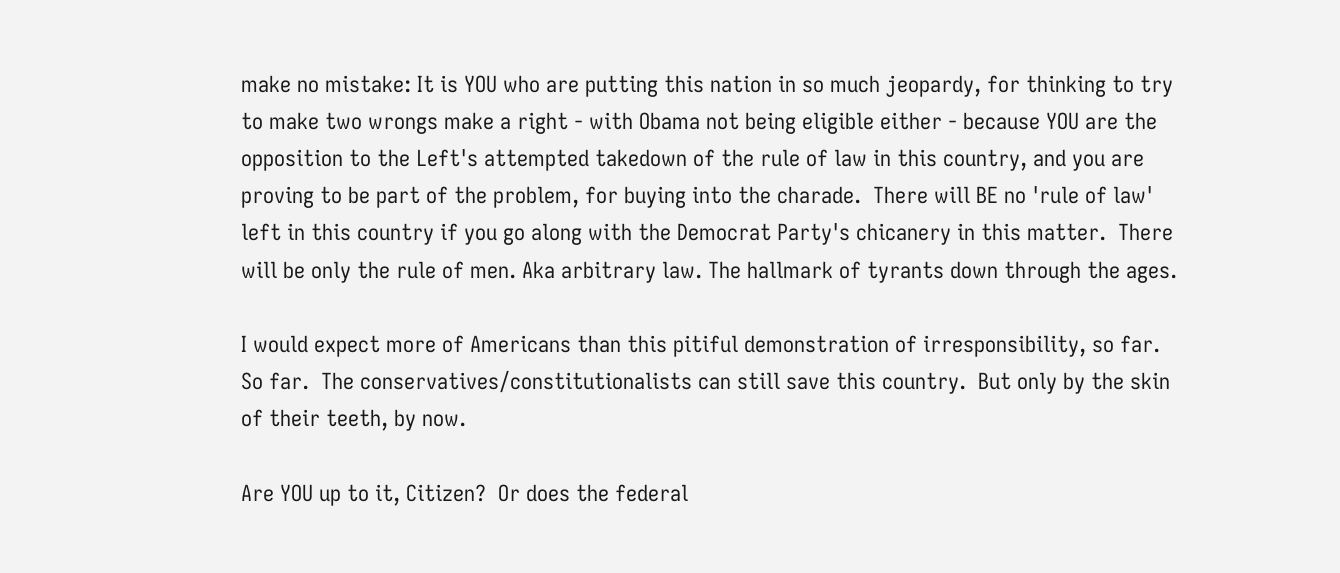make no mistake: It is YOU who are putting this nation in so much jeopardy, for thinking to try to make two wrongs make a right - with Obama not being eligible either - because YOU are the opposition to the Left's attempted takedown of the rule of law in this country, and you are proving to be part of the problem, for buying into the charade.  There will BE no 'rule of law' left in this country if you go along with the Democrat Party's chicanery in this matter.  There will be only the rule of men. Aka arbitrary law. The hallmark of tyrants down through the ages.

I would expect more of Americans than this pitiful demonstration of irresponsibility, so far.  So far.  The conservatives/constitutionalists can still save this country.  But only by the skin of their teeth, by now.

Are YOU up to it, Citizen?  Or does the federal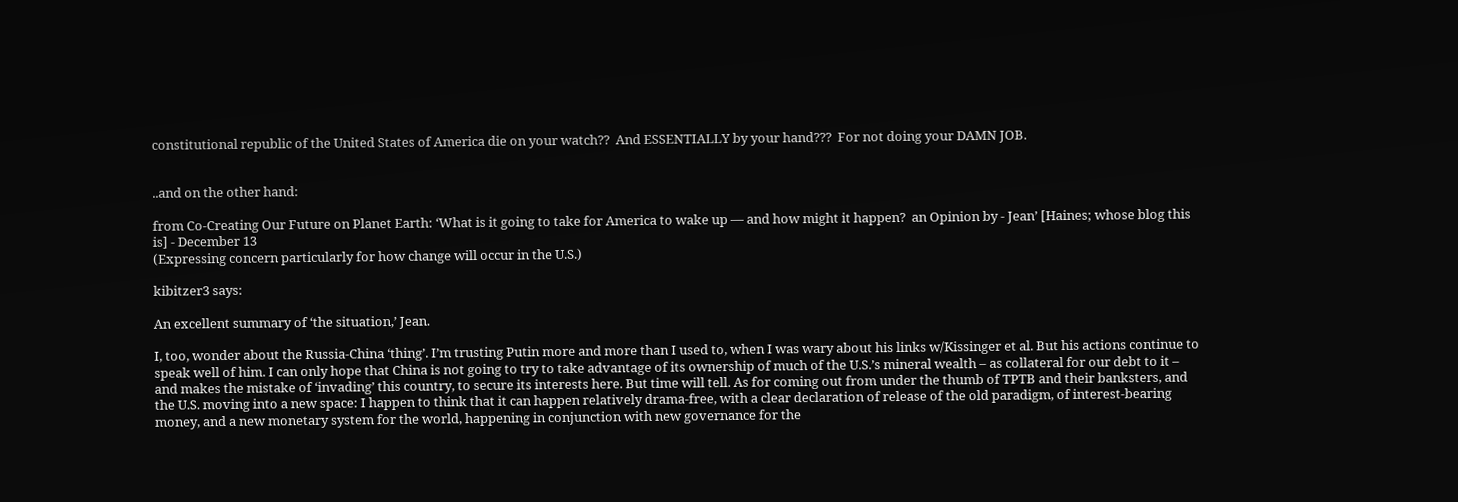constitutional republic of the United States of America die on your watch??  And ESSENTIALLY by your hand???  For not doing your DAMN JOB.


..and on the other hand:

from Co-Creating Our Future on Planet Earth: ‘What is it going to take for America to wake up — and how might it happen?  an Opinion by - Jean’ [Haines; whose blog this is] - December 13
(Expressing concern particularly for how change will occur in the U.S.)

kibitzer3 says:

An excellent summary of ‘the situation,’ Jean.

I, too, wonder about the Russia-China ‘thing’. I’m trusting Putin more and more than I used to, when I was wary about his links w/Kissinger et al. But his actions continue to speak well of him. I can only hope that China is not going to try to take advantage of its ownership of much of the U.S.’s mineral wealth – as collateral for our debt to it – and makes the mistake of ‘invading’ this country, to secure its interests here. But time will tell. As for coming out from under the thumb of TPTB and their banksters, and the U.S. moving into a new space: I happen to think that it can happen relatively drama-free, with a clear declaration of release of the old paradigm, of interest-bearing money, and a new monetary system for the world, happening in conjunction with new governance for the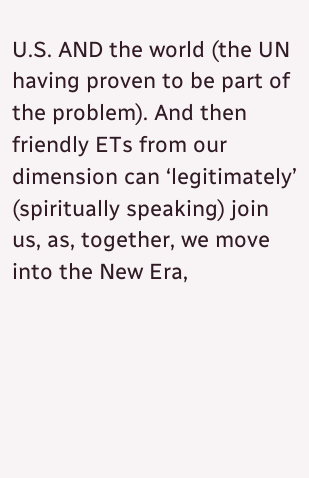U.S. AND the world (the UN having proven to be part of the problem). And then friendly ETs from our dimension can ‘legitimately’ (spiritually speaking) join us, as, together, we move into the New Era,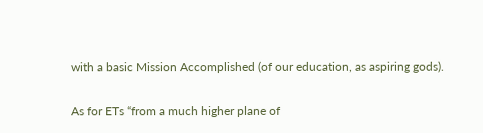with a basic Mission Accomplished (of our education, as aspiring gods).

As for ETs “from a much higher plane of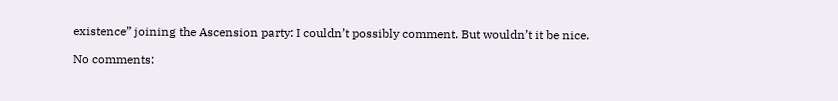existence” joining the Ascension party: I couldn’t possibly comment. But wouldn’t it be nice.

No comments: